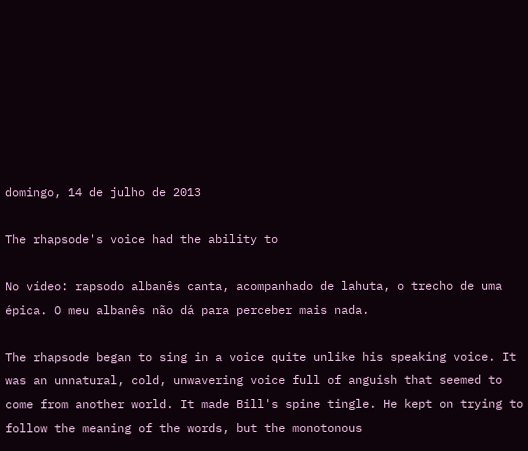domingo, 14 de julho de 2013

The rhapsode's voice had the ability to

No vídeo: rapsodo albanês canta, acompanhado de lahuta, o trecho de uma épica. O meu albanês não dá para perceber mais nada.

The rhapsode began to sing in a voice quite unlike his speaking voice. It was an unnatural, cold, unwavering voice full of anguish that seemed to come from another world. It made Bill's spine tingle. He kept on trying to follow the meaning of the words, but the monotonous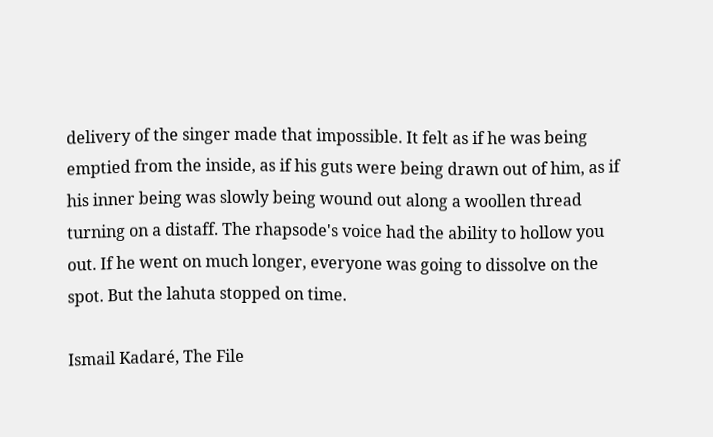delivery of the singer made that impossible. It felt as if he was being emptied from the inside, as if his guts were being drawn out of him, as if his inner being was slowly being wound out along a woollen thread turning on a distaff. The rhapsode's voice had the ability to hollow you out. If he went on much longer, everyone was going to dissolve on the spot. But the lahuta stopped on time.

Ismail Kadaré, The File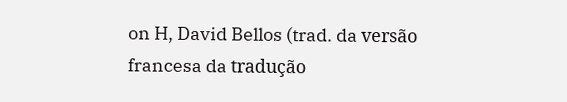on H, David Bellos (trad. da versão francesa da tradução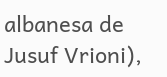albanesa de Jusuf Vrioni),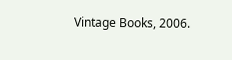Vintage Books, 2006.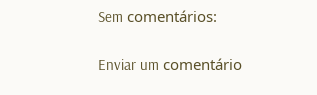Sem comentários:

Enviar um comentário